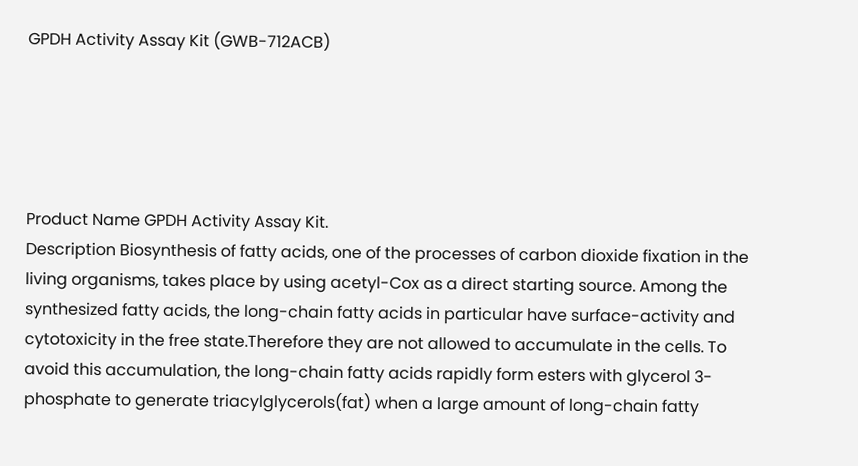GPDH Activity Assay Kit (GWB-712ACB)





Product Name GPDH Activity Assay Kit.
Description Biosynthesis of fatty acids, one of the processes of carbon dioxide fixation in the living organisms, takes place by using acetyl-Cox as a direct starting source. Among the synthesized fatty acids, the long-chain fatty acids in particular have surface-activity and cytotoxicity in the free state.Therefore they are not allowed to accumulate in the cells. To avoid this accumulation, the long-chain fatty acids rapidly form esters with glycerol 3-phosphate to generate triacylglycerols(fat) when a large amount of long-chain fatty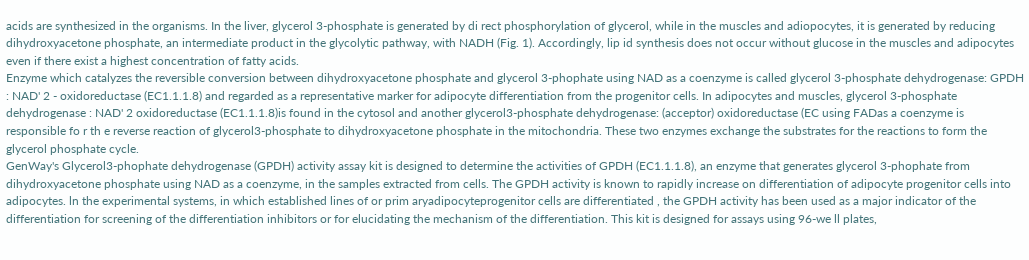acids are synthesized in the organisms. In the liver, glycerol 3-phosphate is generated by di rect phosphorylation of glycerol, while in the muscles and adiopocytes, it is generated by reducing dihydroxyacetone phosphate, an intermediate product in the glycolytic pathway, with NADH (Fig. 1). Accordingly, lip id synthesis does not occur without glucose in the muscles and adipocytes even if there exist a highest concentration of fatty acids.
Enzyme which catalyzes the reversible conversion between dihydroxyacetone phosphate and glycerol 3-phophate using NAD as a coenzyme is called glycerol 3-phosphate dehydrogenase: GPDH : NAD' 2 - oxidoreductase (EC1.1.1.8) and regarded as a representative marker for adipocyte differentiation from the progenitor cells. In adipocytes and muscles, glycerol 3-phosphate dehydrogenase : NAD' 2 oxidoreductase (EC1.1.1.8)is found in the cytosol and another glycerol3-phosphate dehydrogenase: (acceptor) oxidoreductase (EC using FADas a coenzyme is responsible fo r th e reverse reaction of glycerol3-phosphate to dihydroxyacetone phosphate in the mitochondria. These two enzymes exchange the substrates for the reactions to form the glycerol phosphate cycle.
GenWay's Glycerol3-phophate dehydrogenase (GPDH) activity assay kit is designed to determine the activities of GPDH (EC1.1.1.8), an enzyme that generates glycerol 3-phophate from dihydroxyacetone phosphate using NAD as a coenzyme, in the samples extracted from cells. The GPDH activity is known to rapidly increase on differentiation of adipocyte progenitor cells into adipocytes. ln the experimental systems, in which established lines of or prim aryadipocyteprogenitor cells are differentiated , the GPDH activity has been used as a major indicator of the differentiation for screening of the differentiation inhibitors or for elucidating the mechanism of the differentiation. This kit is designed for assays using 96-we ll plates,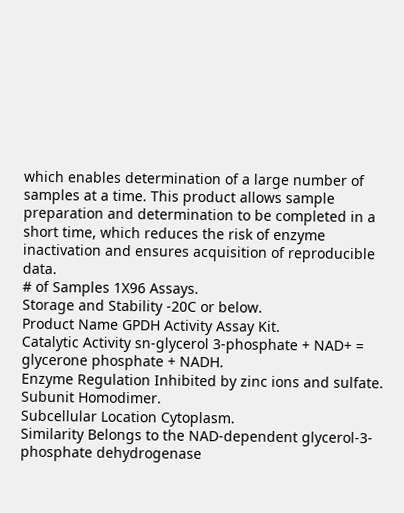which enables determination of a large number of samples at a time. This product allows sample preparation and determination to be completed in a short time, which reduces the risk of enzyme inactivation and ensures acquisition of reproducible data.
# of Samples 1X96 Assays.
Storage and Stability -20C or below.
Product Name GPDH Activity Assay Kit.
Catalytic Activity sn-glycerol 3-phosphate + NAD+ = glycerone phosphate + NADH.
Enzyme Regulation Inhibited by zinc ions and sulfate.
Subunit Homodimer.
Subcellular Location Cytoplasm.
Similarity Belongs to the NAD-dependent glycerol-3-phosphate dehydrogenase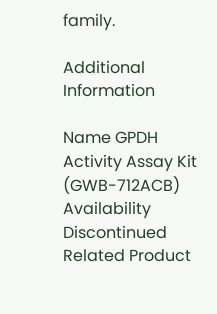family.

Additional Information

Name GPDH Activity Assay Kit (GWB-712ACB)
Availability Discontinued
Related Product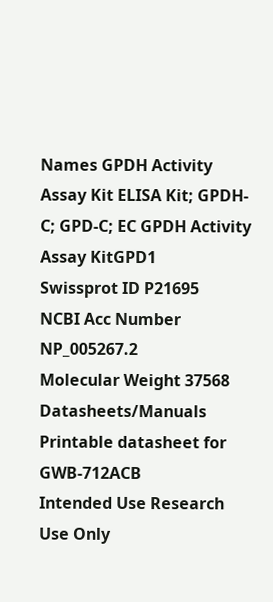Names GPDH Activity Assay Kit ELISA Kit; GPDH-C; GPD-C; EC GPDH Activity Assay KitGPD1
Swissprot ID P21695
NCBI Acc Number NP_005267.2
Molecular Weight 37568
Datasheets/Manuals Printable datasheet for GWB-712ACB
Intended Use Research Use Only